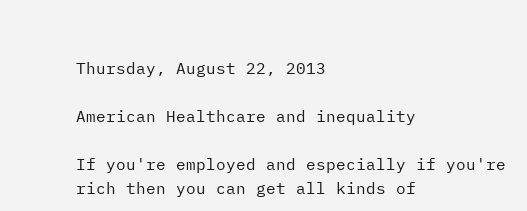Thursday, August 22, 2013

American Healthcare and inequality

If you're employed and especially if you're rich then you can get all kinds of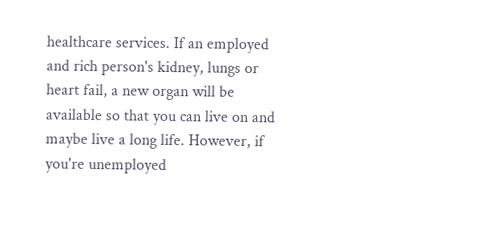healthcare services. If an employed and rich person's kidney, lungs or heart fail, a new organ will be available so that you can live on and maybe live a long life. However, if you're unemployed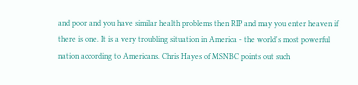and poor and you have similar health problems then RIP and may you enter heaven if there is one. It is a very troubling situation in America - the world's most powerful nation according to Americans. Chris Hayes of MSNBC points out such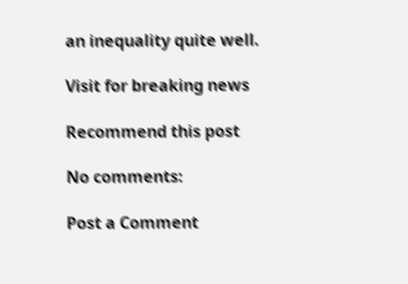an inequality quite well.

Visit for breaking news

Recommend this post

No comments:

Post a Comment